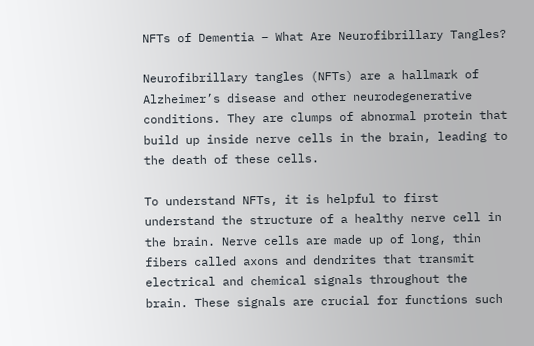NFTs of Dementia – What Are Neurofibrillary Tangles?

Neurofibrillary tangles (NFTs) are a hallmark of Alzheimer’s disease and other neurodegenerative conditions. They are clumps of abnormal protein that build up inside nerve cells in the brain, leading to the death of these cells.

To understand NFTs, it is helpful to first understand the structure of a healthy nerve cell in the brain. Nerve cells are made up of long, thin fibers called axons and dendrites that transmit electrical and chemical signals throughout the brain. These signals are crucial for functions such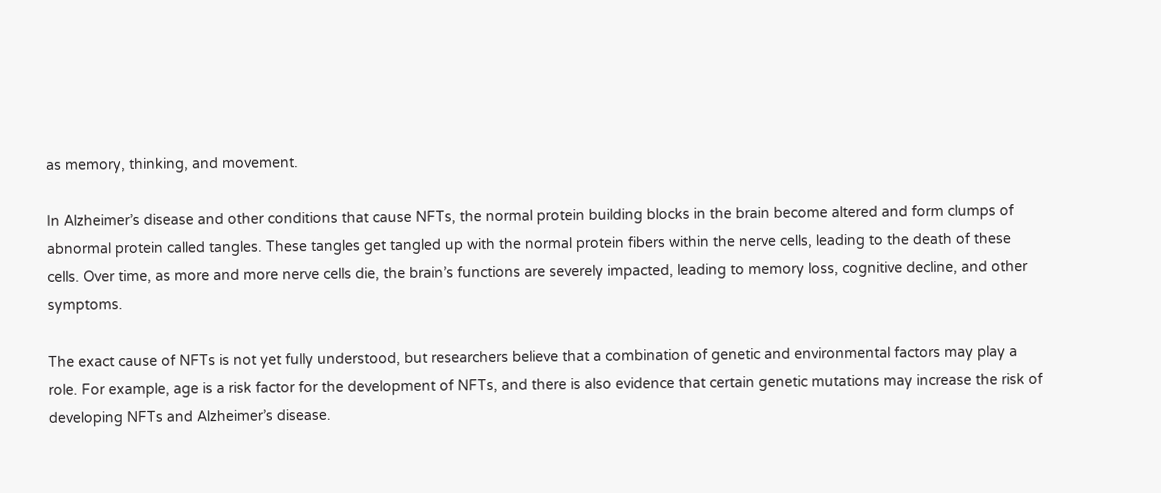as memory, thinking, and movement.

In Alzheimer’s disease and other conditions that cause NFTs, the normal protein building blocks in the brain become altered and form clumps of abnormal protein called tangles. These tangles get tangled up with the normal protein fibers within the nerve cells, leading to the death of these cells. Over time, as more and more nerve cells die, the brain’s functions are severely impacted, leading to memory loss, cognitive decline, and other symptoms.

The exact cause of NFTs is not yet fully understood, but researchers believe that a combination of genetic and environmental factors may play a role. For example, age is a risk factor for the development of NFTs, and there is also evidence that certain genetic mutations may increase the risk of developing NFTs and Alzheimer’s disease.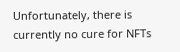Unfortunately, there is currently no cure for NFTs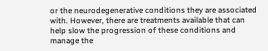or the neurodegenerative conditions they are associated with. However, there are treatments available that can help slow the progression of these conditions and manage the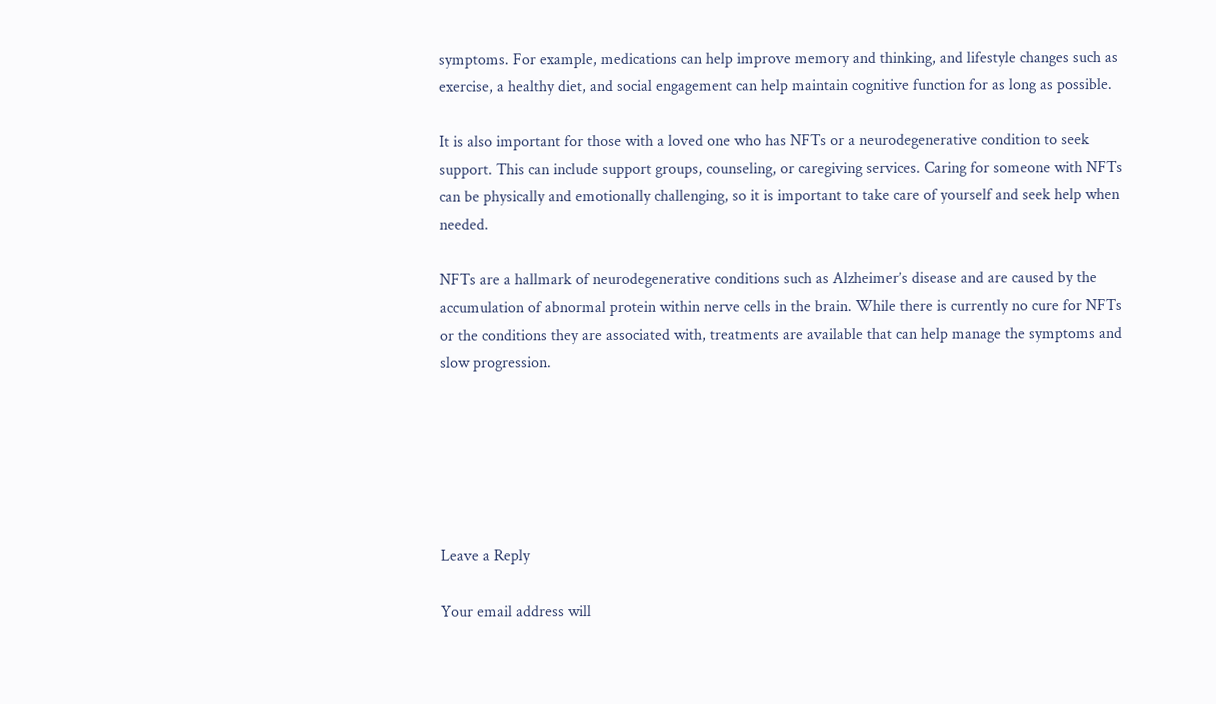symptoms. For example, medications can help improve memory and thinking, and lifestyle changes such as exercise, a healthy diet, and social engagement can help maintain cognitive function for as long as possible.

It is also important for those with a loved one who has NFTs or a neurodegenerative condition to seek support. This can include support groups, counseling, or caregiving services. Caring for someone with NFTs can be physically and emotionally challenging, so it is important to take care of yourself and seek help when needed.

NFTs are a hallmark of neurodegenerative conditions such as Alzheimer’s disease and are caused by the accumulation of abnormal protein within nerve cells in the brain. While there is currently no cure for NFTs or the conditions they are associated with, treatments are available that can help manage the symptoms and slow progression.






Leave a Reply

Your email address will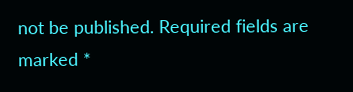not be published. Required fields are marked *